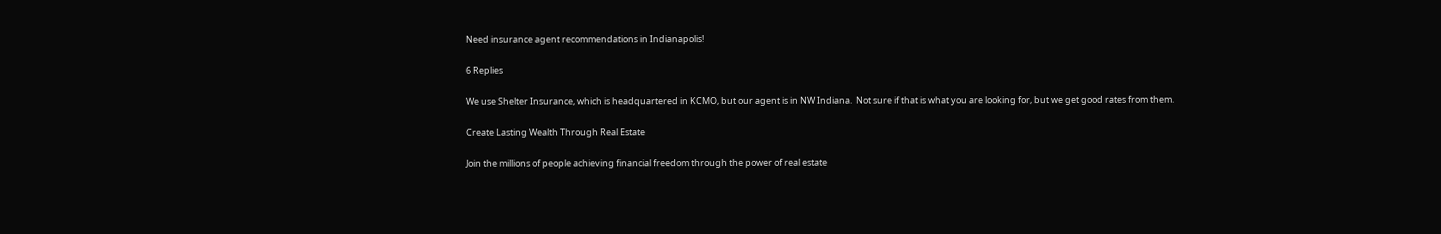Need insurance agent recommendations in Indianapolis!

6 Replies

We use Shelter Insurance, which is headquartered in KCMO, but our agent is in NW Indiana.  Not sure if that is what you are looking for, but we get good rates from them.

Create Lasting Wealth Through Real Estate

Join the millions of people achieving financial freedom through the power of real estate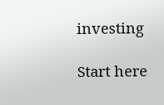investing

Start here